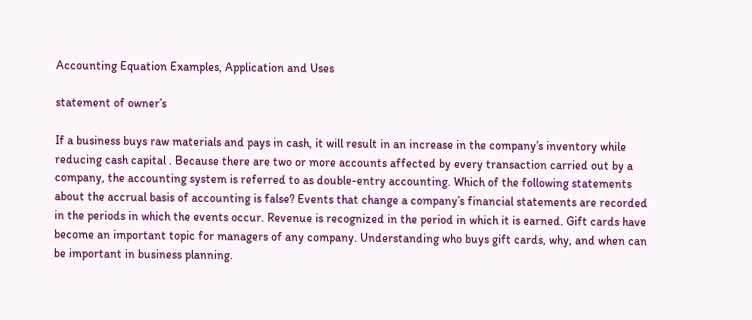Accounting Equation Examples, Application and Uses

statement of owner’s

If a business buys raw materials and pays in cash, it will result in an increase in the company’s inventory while reducing cash capital . Because there are two or more accounts affected by every transaction carried out by a company, the accounting system is referred to as double-entry accounting. Which of the following statements about the accrual basis of accounting is false? Events that change a company’s financial statements are recorded in the periods in which the events occur. Revenue is recognized in the period in which it is earned. Gift cards have become an important topic for managers of any company. Understanding who buys gift cards, why, and when can be important in business planning.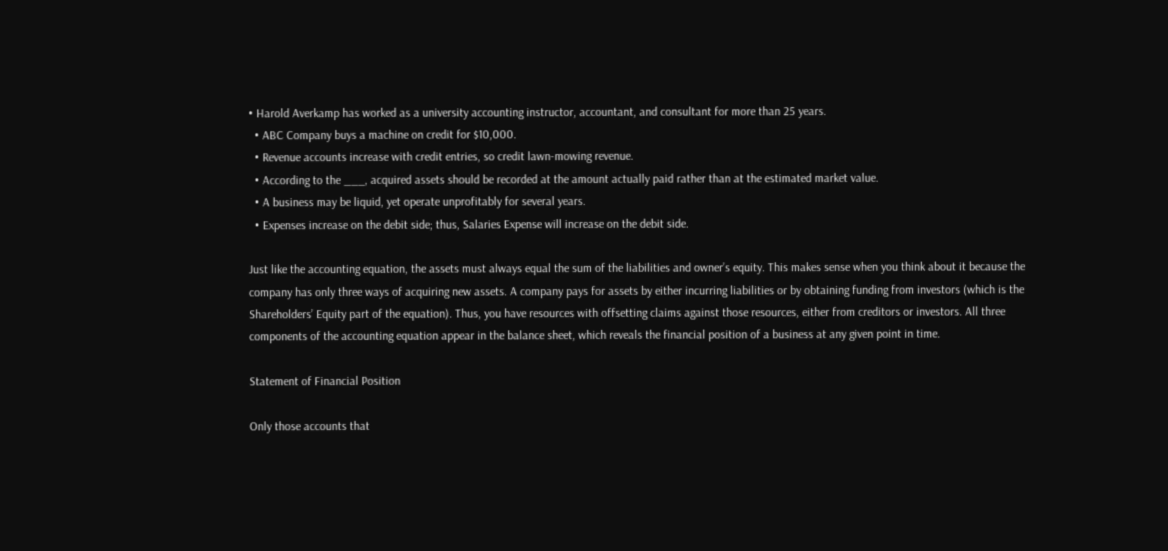• Harold Averkamp has worked as a university accounting instructor, accountant, and consultant for more than 25 years.
  • ABC Company buys a machine on credit for $10,000.
  • Revenue accounts increase with credit entries, so credit lawn-mowing revenue.
  • According to the ___, acquired assets should be recorded at the amount actually paid rather than at the estimated market value.
  • A business may be liquid, yet operate unprofitably for several years.
  • Expenses increase on the debit side; thus, Salaries Expense will increase on the debit side.

Just like the accounting equation, the assets must always equal the sum of the liabilities and owner’s equity. This makes sense when you think about it because the company has only three ways of acquiring new assets. A company pays for assets by either incurring liabilities or by obtaining funding from investors (which is the Shareholders’ Equity part of the equation). Thus, you have resources with offsetting claims against those resources, either from creditors or investors. All three components of the accounting equation appear in the balance sheet, which reveals the financial position of a business at any given point in time.

Statement of Financial Position

Only those accounts that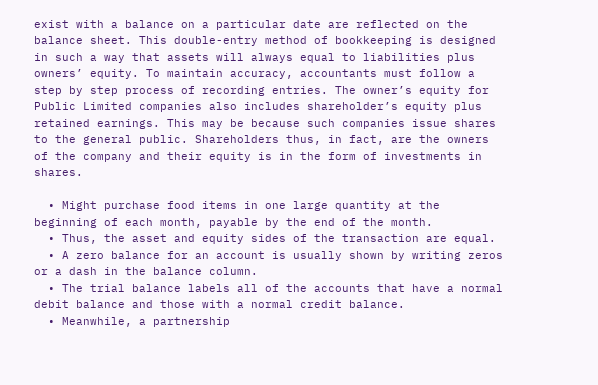exist with a balance on a particular date are reflected on the balance sheet. This double-entry method of bookkeeping is designed in such a way that assets will always equal to liabilities plus owners’ equity. To maintain accuracy, accountants must follow a step by step process of recording entries. The owner’s equity for Public Limited companies also includes shareholder’s equity plus retained earnings. This may be because such companies issue shares to the general public. Shareholders thus, in fact, are the owners of the company and their equity is in the form of investments in shares.

  • Might purchase food items in one large quantity at the beginning of each month, payable by the end of the month.
  • Thus, the asset and equity sides of the transaction are equal.
  • A zero balance for an account is usually shown by writing zeros or a dash in the balance column.
  • The trial balance labels all of the accounts that have a normal debit balance and those with a normal credit balance.
  • Meanwhile, a partnership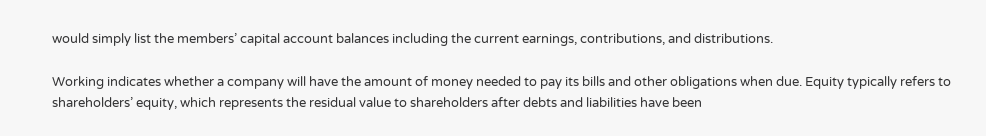would simply list the members’ capital account balances including the current earnings, contributions, and distributions.

Working indicates whether a company will have the amount of money needed to pay its bills and other obligations when due. Equity typically refers to shareholders’ equity, which represents the residual value to shareholders after debts and liabilities have been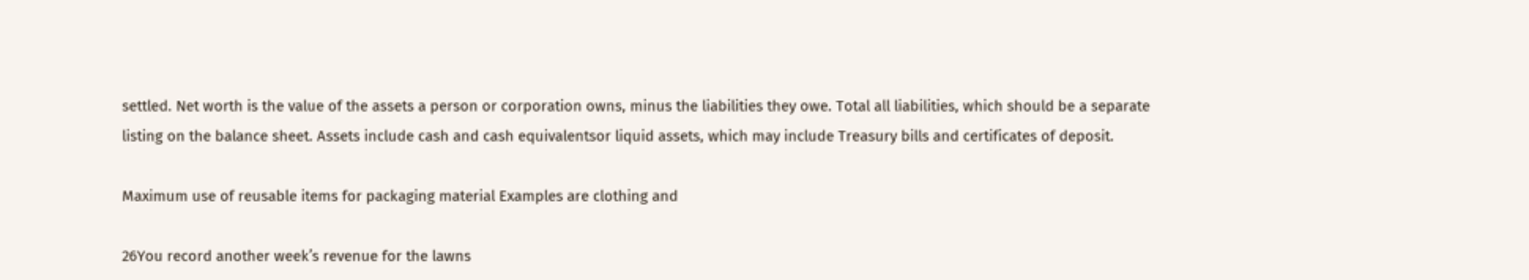settled. Net worth is the value of the assets a person or corporation owns, minus the liabilities they owe. Total all liabilities, which should be a separate listing on the balance sheet. Assets include cash and cash equivalentsor liquid assets, which may include Treasury bills and certificates of deposit.

Maximum use of reusable items for packaging material Examples are clothing and

26You record another week’s revenue for the lawns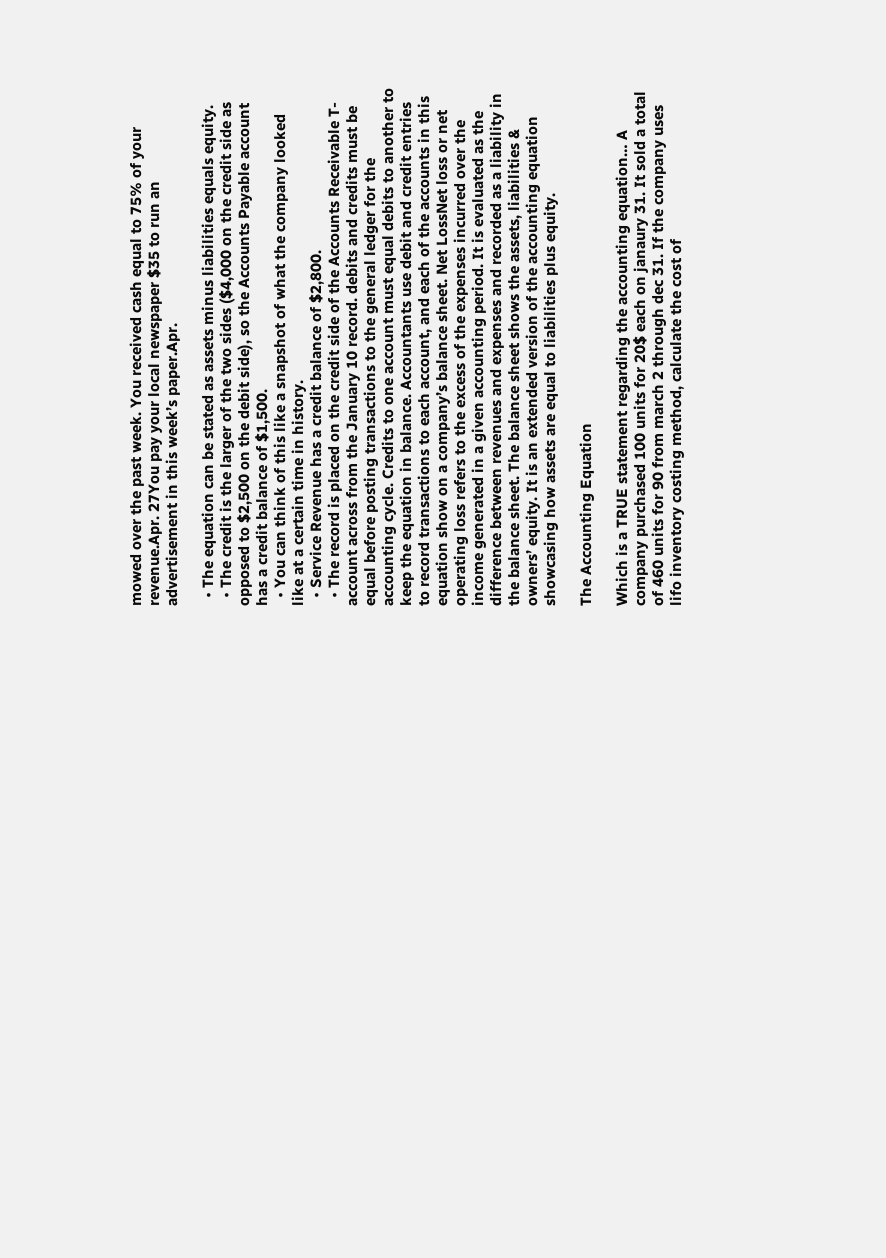mowed over the past week. You received cash equal to 75% of your revenue.Apr. 27You pay your local newspaper $35 to run an advertisement in this week’s paper.Apr.

  • The equation can be stated as assets minus liabilities equals equity.
  • The credit is the larger of the two sides ($4,000 on the credit side as opposed to $2,500 on the debit side), so the Accounts Payable account has a credit balance of $1,500.
  • You can think of this like a snapshot of what the company looked like at a certain time in history.
  • Service Revenue has a credit balance of $2,800.
  • The record is placed on the credit side of the Accounts Receivable T-account across from the January 10 record. debits and credits must be equal before posting transactions to the general ledger for the accounting cycle. Credits to one account must equal debits to another to keep the equation in balance. Accountants use debit and credit entries to record transactions to each account, and each of the accounts in this equation show on a company’s balance sheet. Net LossNet loss or net operating loss refers to the excess of the expenses incurred over the income generated in a given accounting period. It is evaluated as the difference between revenues and expenses and recorded as a liability in the balance sheet. The balance sheet shows the assets, liabilities & owners’ equity. It is an extended version of the accounting equation showcasing how assets are equal to liabilities plus equity.

The Accounting Equation

Which is a TRUE statement regarding the accounting equation… A company purchased 100 units for 20$ each on janaury 31. It sold a total of 460 units for 90 from march 2 through dec 31. If the company uses lifo inventory costing method, calculate the cost of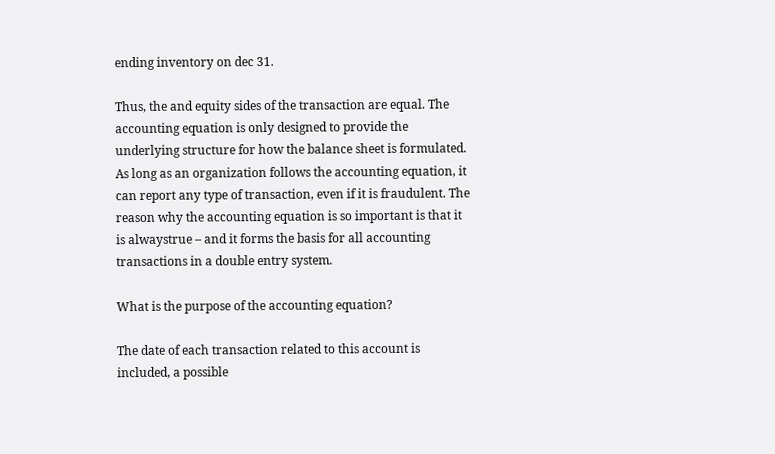ending inventory on dec 31.

Thus, the and equity sides of the transaction are equal. The accounting equation is only designed to provide the underlying structure for how the balance sheet is formulated. As long as an organization follows the accounting equation, it can report any type of transaction, even if it is fraudulent. The reason why the accounting equation is so important is that it is alwaystrue – and it forms the basis for all accounting transactions in a double entry system.

What is the purpose of the accounting equation?

The date of each transaction related to this account is included, a possible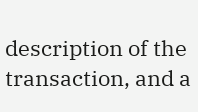description of the transaction, and a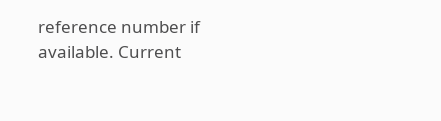reference number if available. Current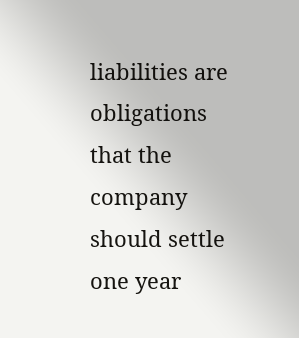liabilities are obligations that the company should settle one year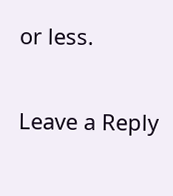or less.


Leave a Reply